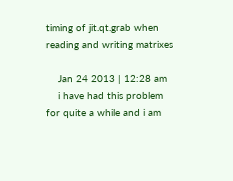timing of jit.qt.grab when reading and writing matrixes

    Jan 24 2013 | 12:28 am
    i have had this problem for quite a while and i am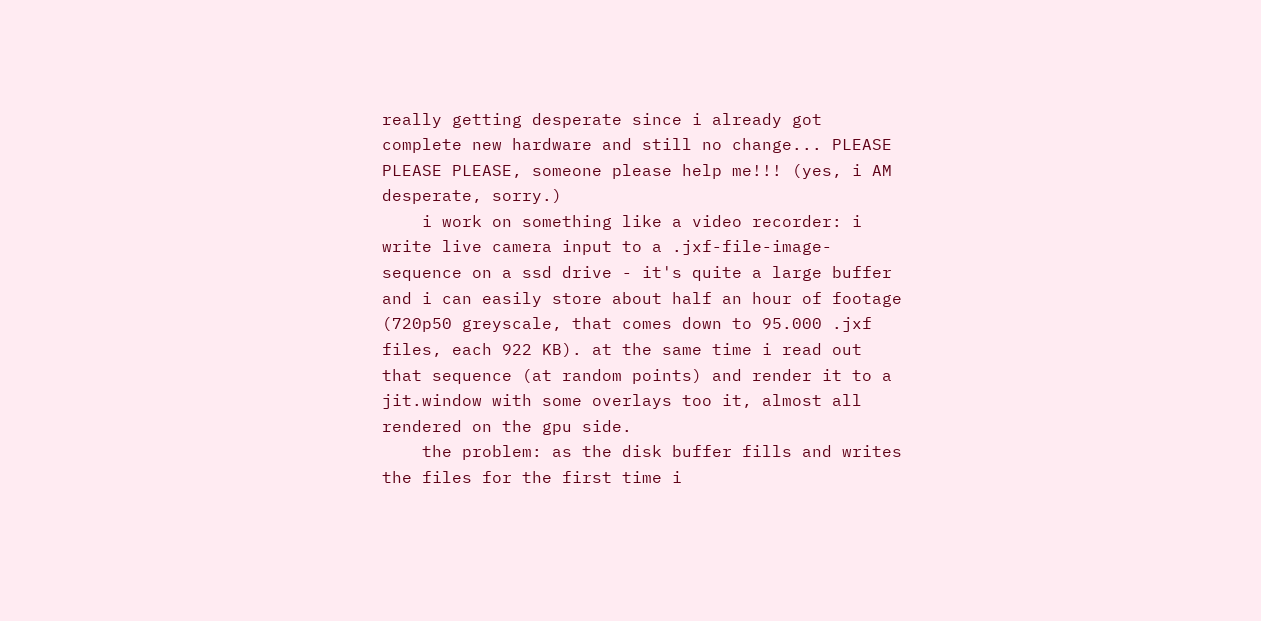really getting desperate since i already got complete new hardware and still no change... PLEASE PLEASE PLEASE, someone please help me!!! (yes, i AM desperate, sorry.)
    i work on something like a video recorder: i write live camera input to a .jxf-file-image-sequence on a ssd drive - it's quite a large buffer and i can easily store about half an hour of footage (720p50 greyscale, that comes down to 95.000 .jxf files, each 922 KB). at the same time i read out that sequence (at random points) and render it to a jit.window with some overlays too it, almost all rendered on the gpu side.
    the problem: as the disk buffer fills and writes the files for the first time i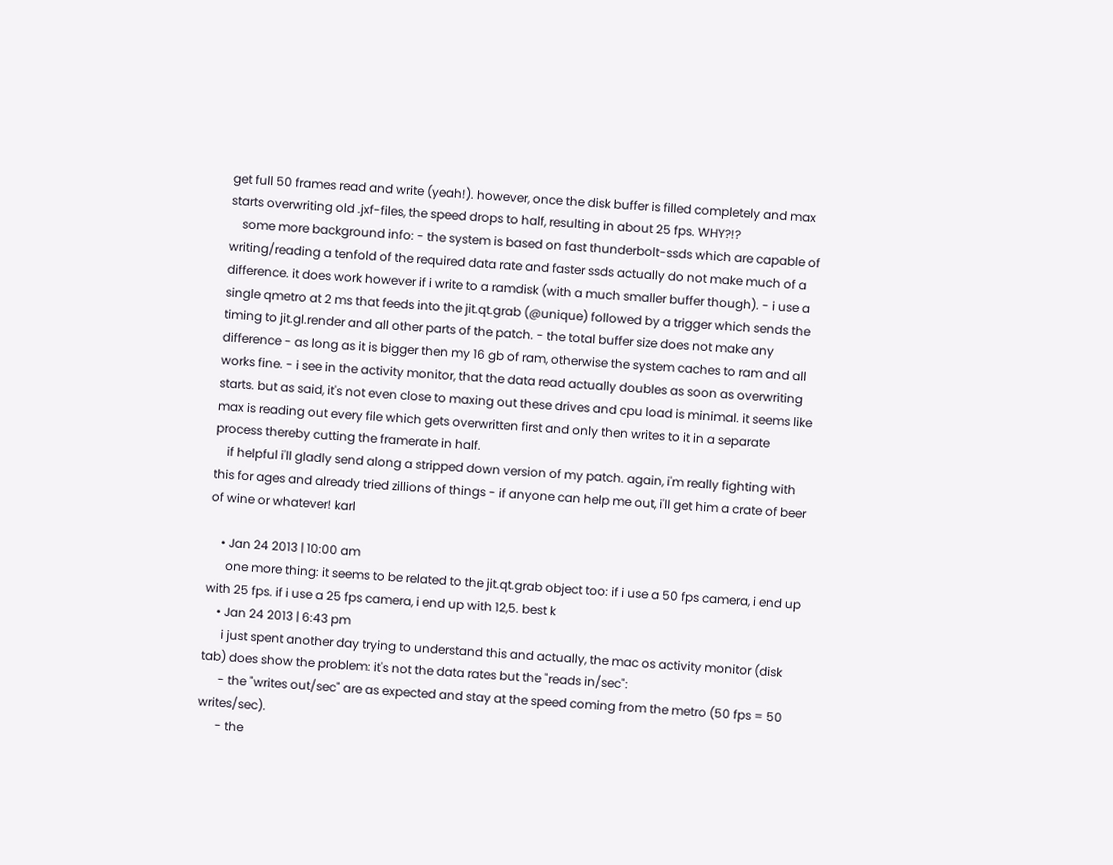get full 50 frames read and write (yeah!). however, once the disk buffer is filled completely and max starts overwriting old .jxf-files, the speed drops to half, resulting in about 25 fps. WHY?!?
    some more background info: - the system is based on fast thunderbolt-ssds which are capable of writing/reading a tenfold of the required data rate and faster ssds actually do not make much of a difference. it does work however if i write to a ramdisk (with a much smaller buffer though). - i use a single qmetro at 2 ms that feeds into the jit.qt.grab (@unique) followed by a trigger which sends the timing to jit.gl.render and all other parts of the patch. - the total buffer size does not make any difference - as long as it is bigger then my 16 gb of ram, otherwise the system caches to ram and all works fine. - i see in the activity monitor, that the data read actually doubles as soon as overwriting starts. but as said, it's not even close to maxing out these drives and cpu load is minimal. it seems like max is reading out every file which gets overwritten first and only then writes to it in a separate process thereby cutting the framerate in half.
    if helpful i'll gladly send along a stripped down version of my patch. again, i'm really fighting with this for ages and already tried zillions of things - if anyone can help me out, i'll get him a crate of beer of wine or whatever! karl

    • Jan 24 2013 | 10:00 am
      one more thing: it seems to be related to the jit.qt.grab object too: if i use a 50 fps camera, i end up with 25 fps. if i use a 25 fps camera, i end up with 12,5. best k
    • Jan 24 2013 | 6:43 pm
      i just spent another day trying to understand this and actually, the mac os activity monitor (disk tab) does show the problem: it's not the data rates but the "reads in/sec":
      - the "writes out/sec" are as expected and stay at the speed coming from the metro (50 fps = 50 writes/sec).
      - the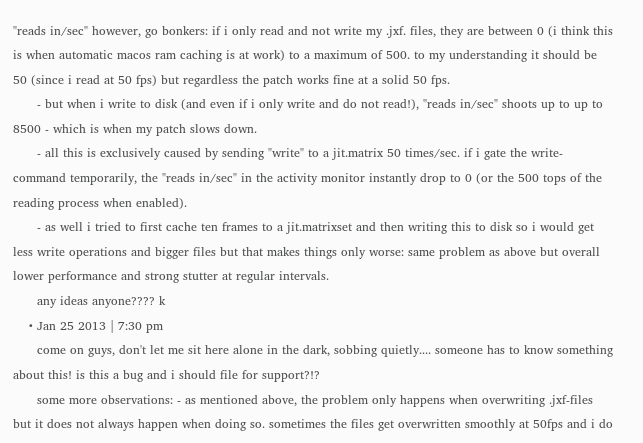"reads in/sec" however, go bonkers: if i only read and not write my .jxf. files, they are between 0 (i think this is when automatic macos ram caching is at work) to a maximum of 500. to my understanding it should be 50 (since i read at 50 fps) but regardless the patch works fine at a solid 50 fps.
      - but when i write to disk (and even if i only write and do not read!), "reads in/sec" shoots up to up to 8500 - which is when my patch slows down.
      - all this is exclusively caused by sending "write" to a jit.matrix 50 times/sec. if i gate the write-command temporarily, the "reads in/sec" in the activity monitor instantly drop to 0 (or the 500 tops of the reading process when enabled).
      - as well i tried to first cache ten frames to a jit.matrixset and then writing this to disk so i would get less write operations and bigger files but that makes things only worse: same problem as above but overall lower performance and strong stutter at regular intervals.
      any ideas anyone???? k
    • Jan 25 2013 | 7:30 pm
      come on guys, don't let me sit here alone in the dark, sobbing quietly.... someone has to know something about this! is this a bug and i should file for support?!?
      some more observations: - as mentioned above, the problem only happens when overwriting .jxf-files but it does not always happen when doing so. sometimes the files get overwritten smoothly at 50fps and i do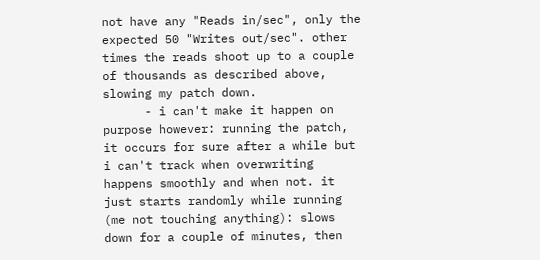not have any "Reads in/sec", only the expected 50 "Writes out/sec". other times the reads shoot up to a couple of thousands as described above, slowing my patch down.
      - i can't make it happen on purpose however: running the patch, it occurs for sure after a while but i can't track when overwriting happens smoothly and when not. it just starts randomly while running (me not touching anything): slows down for a couple of minutes, then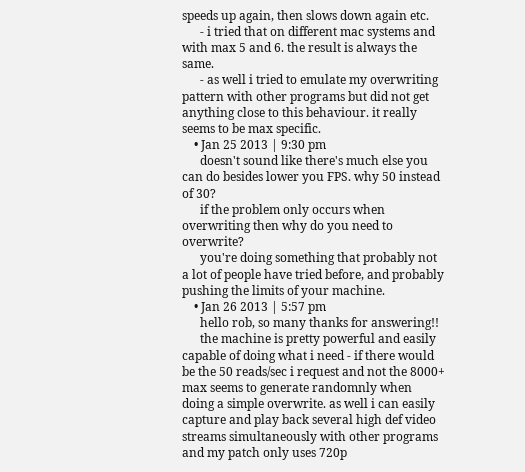speeds up again, then slows down again etc.
      - i tried that on different mac systems and with max 5 and 6. the result is always the same.
      - as well i tried to emulate my overwriting pattern with other programs but did not get anything close to this behaviour. it really seems to be max specific.
    • Jan 25 2013 | 9:30 pm
      doesn't sound like there's much else you can do besides lower you FPS. why 50 instead of 30?
      if the problem only occurs when overwriting then why do you need to overwrite?
      you're doing something that probably not a lot of people have tried before, and probably pushing the limits of your machine.
    • Jan 26 2013 | 5:57 pm
      hello rob, so many thanks for answering!!
      the machine is pretty powerful and easily capable of doing what i need - if there would be the 50 reads/sec i request and not the 8000+ max seems to generate randomnly when doing a simple overwrite. as well i can easily capture and play back several high def video streams simultaneously with other programs and my patch only uses 720p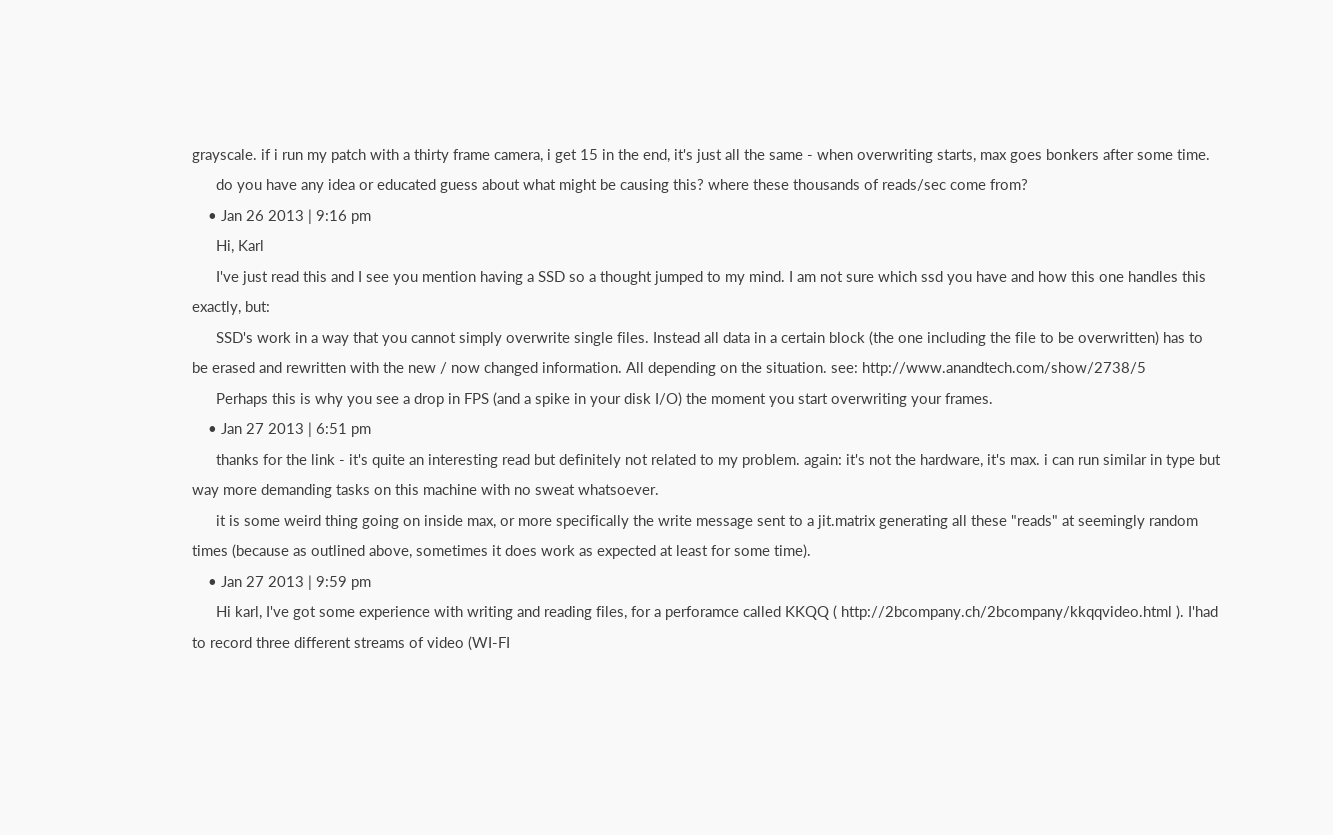grayscale. if i run my patch with a thirty frame camera, i get 15 in the end, it's just all the same - when overwriting starts, max goes bonkers after some time.
      do you have any idea or educated guess about what might be causing this? where these thousands of reads/sec come from?
    • Jan 26 2013 | 9:16 pm
      Hi, Karl
      I've just read this and I see you mention having a SSD so a thought jumped to my mind. I am not sure which ssd you have and how this one handles this exactly, but:
      SSD's work in a way that you cannot simply overwrite single files. Instead all data in a certain block (the one including the file to be overwritten) has to be erased and rewritten with the new / now changed information. All depending on the situation. see: http://www.anandtech.com/show/2738/5
      Perhaps this is why you see a drop in FPS (and a spike in your disk I/O) the moment you start overwriting your frames.
    • Jan 27 2013 | 6:51 pm
      thanks for the link - it's quite an interesting read but definitely not related to my problem. again: it's not the hardware, it's max. i can run similar in type but way more demanding tasks on this machine with no sweat whatsoever.
      it is some weird thing going on inside max, or more specifically the write message sent to a jit.matrix generating all these "reads" at seemingly random times (because as outlined above, sometimes it does work as expected at least for some time).
    • Jan 27 2013 | 9:59 pm
      Hi karl, I've got some experience with writing and reading files, for a perforamce called KKQQ ( http://2bcompany.ch/2bcompany/kkqqvideo.html ). I'had to record three different streams of video (WI-FI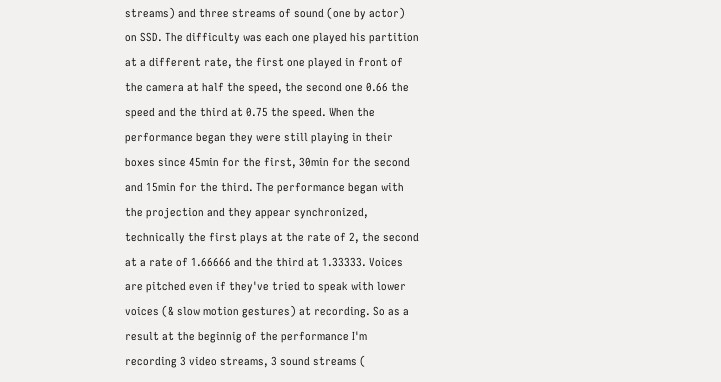streams) and three streams of sound (one by actor) on SSD. The difficulty was each one played his partition at a different rate, the first one played in front of the camera at half the speed, the second one 0.66 the speed and the third at 0.75 the speed. When the performance began they were still playing in their boxes since 45min for the first, 30min for the second and 15min for the third. The performance began with the projection and they appear synchronized, technically the first plays at the rate of 2, the second at a rate of 1.66666 and the third at 1.33333. Voices are pitched even if they've tried to speak with lower voices (& slow motion gestures) at recording. So as a result at the beginnig of the performance I'm recording 3 video streams, 3 sound streams (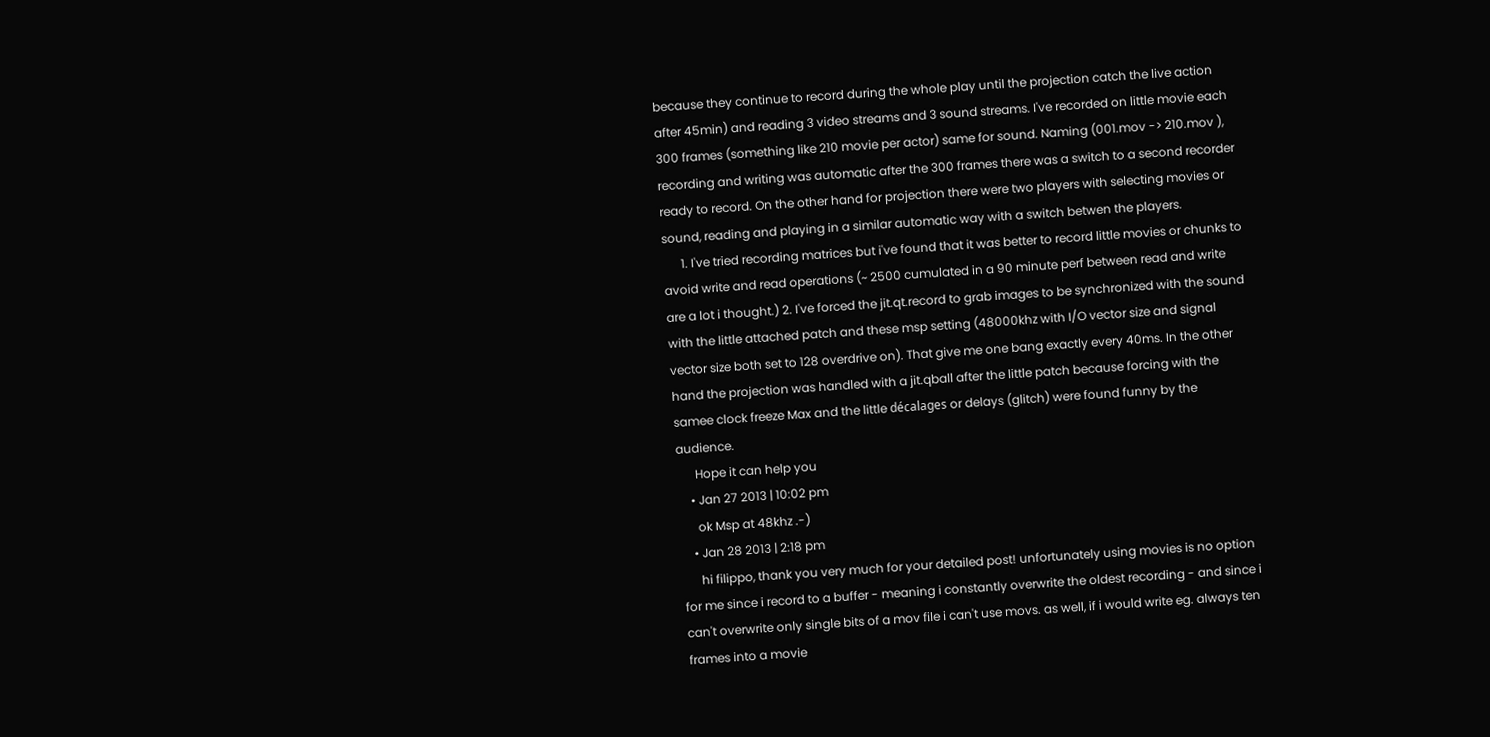because they continue to record during the whole play until the projection catch the live action after 45min) and reading 3 video streams and 3 sound streams. I've recorded on little movie each 300 frames (something like 210 movie per actor) same for sound. Naming (001.mov -> 210.mov ), recording and writing was automatic after the 300 frames there was a switch to a second recorder ready to record. On the other hand for projection there were two players with selecting movies or sound, reading and playing in a similar automatic way with a switch betwen the players.
      1. I've tried recording matrices but i've found that it was better to record little movies or chunks to avoid write and read operations (~ 2500 cumulated in a 90 minute perf between read and write are a lot i thought.) 2. I've forced the jit.qt.record to grab images to be synchronized with the sound with the little attached patch and these msp setting (48000khz with I/O vector size and signal vector size both set to 128 overdrive on). That give me one bang exactly every 40ms. In the other hand the projection was handled with a jit.qball after the little patch because forcing with the samee clock freeze Max and the little décalages or delays (glitch) were found funny by the audience.
      Hope it can help you
    • Jan 27 2013 | 10:02 pm
      ok Msp at 48khz .-)
    • Jan 28 2013 | 2:18 pm
      hi filippo, thank you very much for your detailed post! unfortunately using movies is no option for me since i record to a buffer - meaning i constantly overwrite the oldest recording - and since i can't overwrite only single bits of a mov file i can't use movs. as well, if i would write eg. always ten frames into a movie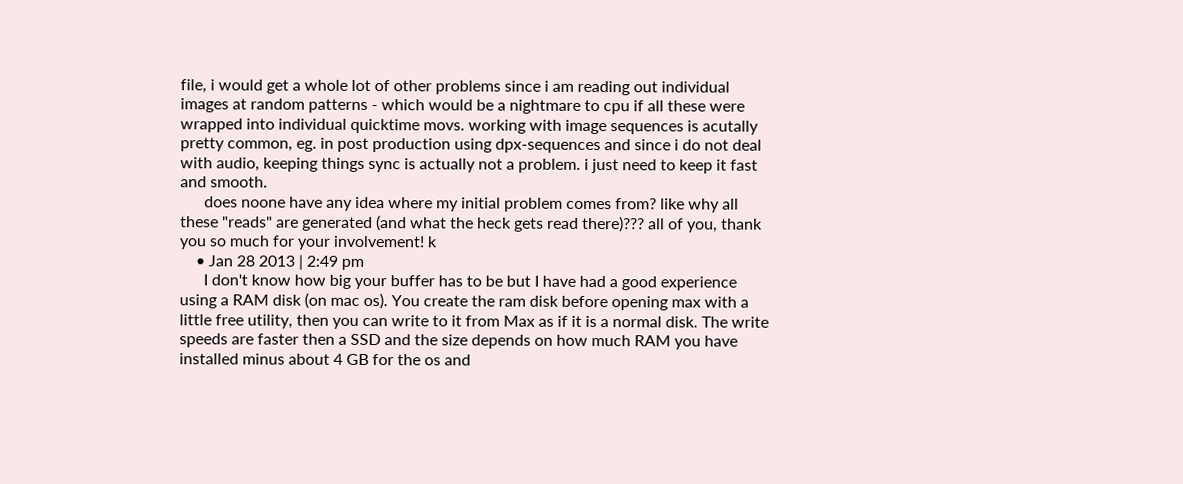file, i would get a whole lot of other problems since i am reading out individual images at random patterns - which would be a nightmare to cpu if all these were wrapped into individual quicktime movs. working with image sequences is acutally pretty common, eg. in post production using dpx-sequences and since i do not deal with audio, keeping things sync is actually not a problem. i just need to keep it fast and smooth.
      does noone have any idea where my initial problem comes from? like why all these "reads" are generated (and what the heck gets read there)??? all of you, thank you so much for your involvement! k
    • Jan 28 2013 | 2:49 pm
      I don't know how big your buffer has to be but I have had a good experience using a RAM disk (on mac os). You create the ram disk before opening max with a little free utility, then you can write to it from Max as if it is a normal disk. The write speeds are faster then a SSD and the size depends on how much RAM you have installed minus about 4 GB for the os and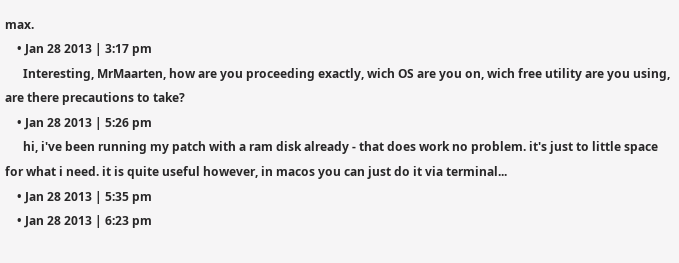max.
    • Jan 28 2013 | 3:17 pm
      Interesting, MrMaarten, how are you proceeding exactly, wich OS are you on, wich free utility are you using, are there precautions to take?
    • Jan 28 2013 | 5:26 pm
      hi, i've been running my patch with a ram disk already - that does work no problem. it's just to little space for what i need. it is quite useful however, in macos you can just do it via terminal...
    • Jan 28 2013 | 5:35 pm
    • Jan 28 2013 | 6:23 pm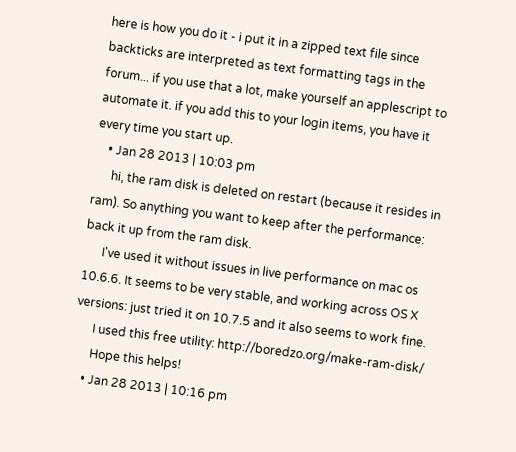here is how you do it - i put it in a zipped text file since backticks are interpreted as text formatting tags in the forum... if you use that a lot, make yourself an applescript to automate it. if you add this to your login items, you have it every time you start up.
    • Jan 28 2013 | 10:03 pm
      hi, the ram disk is deleted on restart (because it resides in ram). So anything you want to keep after the performance: back it up from the ram disk.
      I've used it without issues in live performance on mac os 10.6.6. It seems to be very stable, and working across OS X versions: just tried it on 10.7.5 and it also seems to work fine.
      I used this free utility: http://boredzo.org/make-ram-disk/
      Hope this helps!
    • Jan 28 2013 | 10:16 pm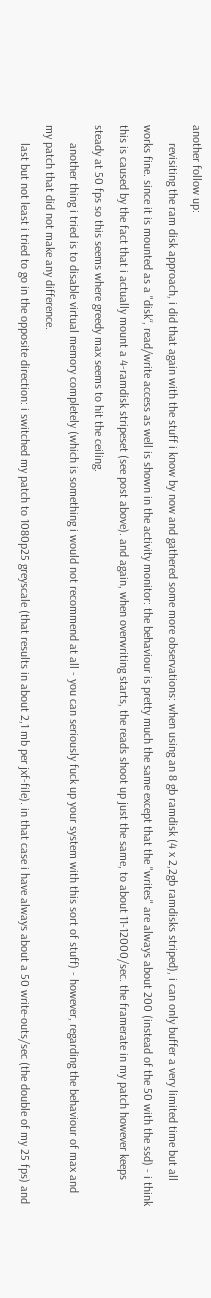another follow up:
      revisiting the ram disk approach, i did that again with the stuff i know by now and gathered some more observations: when using an 8 gb ramdisk (4 x 2,2gb ramdisks striped), i can only buffer a very limited time but all works fine. since it is mounted as a "disk“, read/write access as well is shown in the activity monitor: the behaviour is pretty much the same except that the "writes" are always about 200 (instead of the 50 with the ssd) - i think this is caused by the fact that i actually mount a 4-ramdisk stripeset (see post above). and again, when overwriting starts, the reads shoot up just the same, to about 11-12000/sec. the framerate in my patch however keeps steady at 50 fps so this seems where greedy max seems to hit the ceiling.
      another thing i tried is to disable virtual memory completely (which is something i would not recommend at all - you can seriously fuck up your system with this sort of stuff) - however, regarding the behaviour of max and my patch that did not make any difference.
      last but not least i tried to go in the opposite direction: i switched my patch to 1080p25 greyscale (that results in about 2,1 mb per jxf-file). in that case i have always about a 50 write-outs/sec (the double of my 25 fps) and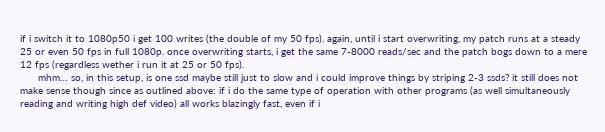if i switch it to 1080p50 i get 100 writes (the double of my 50 fps). again, until i start overwriting, my patch runs at a steady 25 or even 50 fps in full 1080p. once overwriting starts, i get the same 7-8000 reads/sec and the patch bogs down to a mere 12 fps (regardless wether i run it at 25 or 50 fps).
      mhm… so, in this setup, is one ssd maybe still just to slow and i could improve things by striping 2-3 ssds? it still does not make sense though since as outlined above: if i do the same type of operation with other programs (as well simultaneously reading and writing high def video) all works blazingly fast, even if i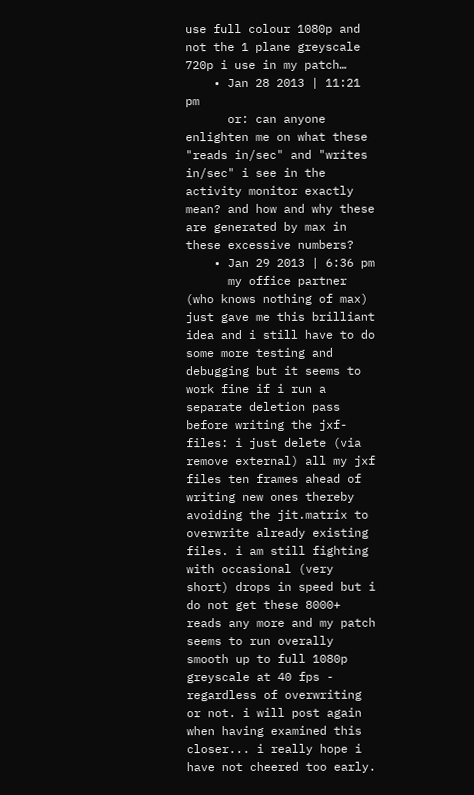use full colour 1080p and not the 1 plane greyscale 720p i use in my patch…
    • Jan 28 2013 | 11:21 pm
      or: can anyone enlighten me on what these "reads in/sec" and "writes in/sec" i see in the activity monitor exactly mean? and how and why these are generated by max in these excessive numbers?
    • Jan 29 2013 | 6:36 pm
      my office partner (who knows nothing of max) just gave me this brilliant idea and i still have to do some more testing and debugging but it seems to work fine if i run a separate deletion pass before writing the jxf-files: i just delete (via remove external) all my jxf files ten frames ahead of writing new ones thereby avoiding the jit.matrix to overwrite already existing files. i am still fighting with occasional (very short) drops in speed but i do not get these 8000+ reads any more and my patch seems to run overally smooth up to full 1080p greyscale at 40 fps - regardless of overwriting or not. i will post again when having examined this closer... i really hope i have not cheered too early.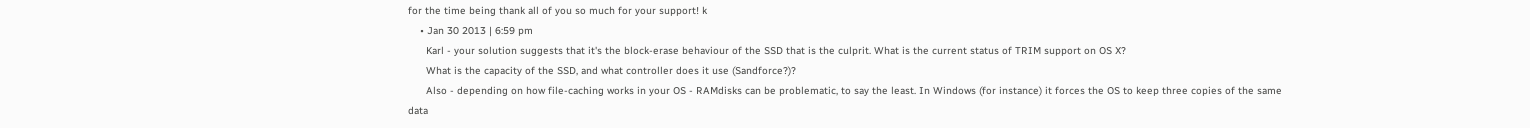for the time being thank all of you so much for your support! k
    • Jan 30 2013 | 6:59 pm
      Karl - your solution suggests that it's the block-erase behaviour of the SSD that is the culprit. What is the current status of TRIM support on OS X?
      What is the capacity of the SSD, and what controller does it use (Sandforce?)?
      Also - depending on how file-caching works in your OS - RAMdisks can be problematic, to say the least. In Windows (for instance) it forces the OS to keep three copies of the same data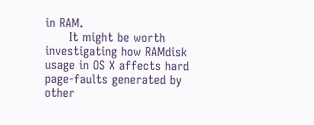in RAM.
      It might be worth investigating how RAMdisk usage in OS X affects hard page-faults generated by other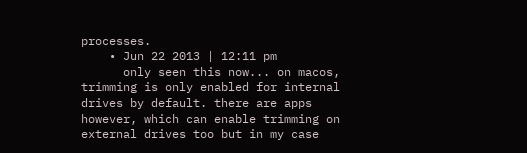processes.
    • Jun 22 2013 | 12:11 pm
      only seen this now... on macos, trimming is only enabled for internal drives by default. there are apps however, which can enable trimming on external drives too but in my case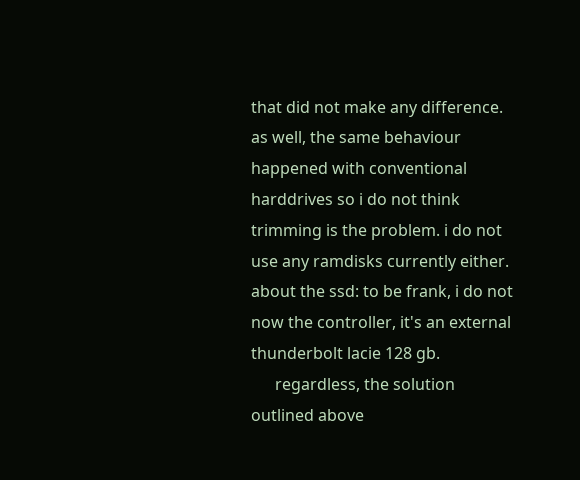that did not make any difference. as well, the same behaviour happened with conventional harddrives so i do not think trimming is the problem. i do not use any ramdisks currently either. about the ssd: to be frank, i do not now the controller, it's an external thunderbolt lacie 128 gb.
      regardless, the solution outlined above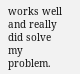works well and really did solve my problem.